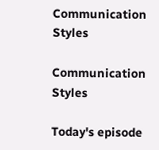Communication Styles

Communication Styles

Today's episode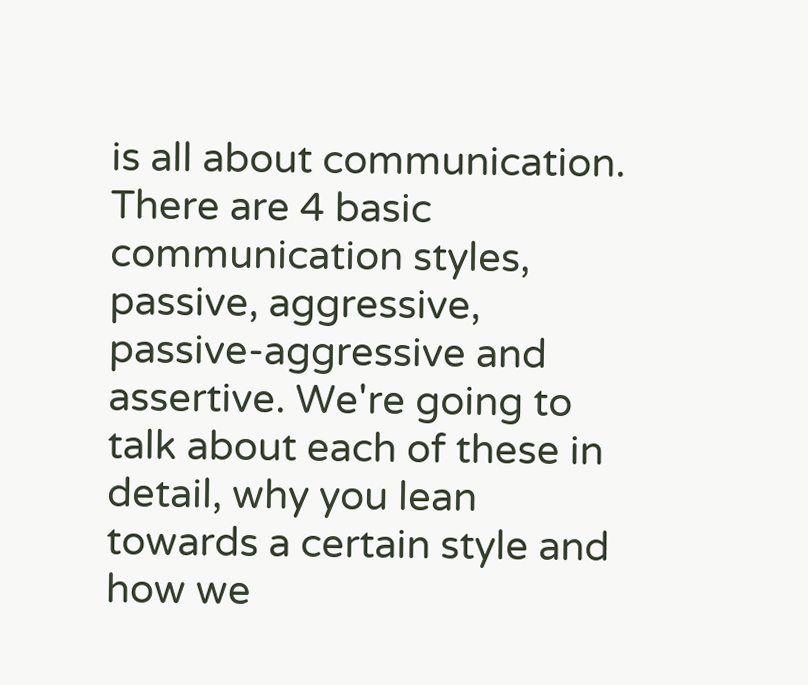is all about communication. There are 4 basic communication styles, passive, aggressive, passive-aggressive and assertive. We're going to talk about each of these in detail, why you lean towards a certain style and how we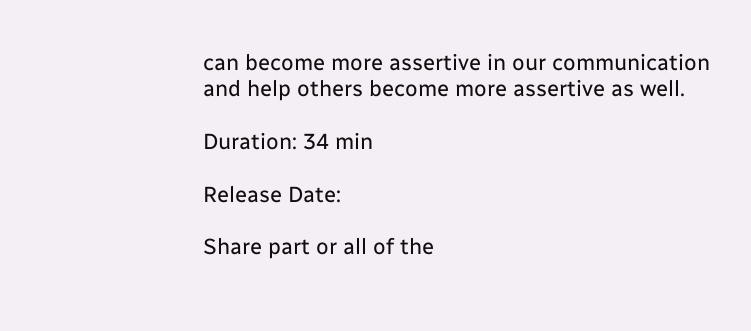can become more assertive in our communication and help others become more assertive as well.

Duration: 34 min

Release Date:

Share part or all of the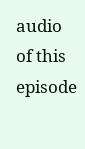audio of this episode